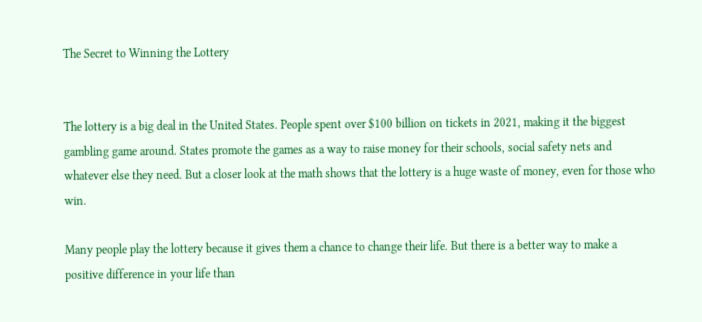The Secret to Winning the Lottery


The lottery is a big deal in the United States. People spent over $100 billion on tickets in 2021, making it the biggest gambling game around. States promote the games as a way to raise money for their schools, social safety nets and whatever else they need. But a closer look at the math shows that the lottery is a huge waste of money, even for those who win.

Many people play the lottery because it gives them a chance to change their life. But there is a better way to make a positive difference in your life than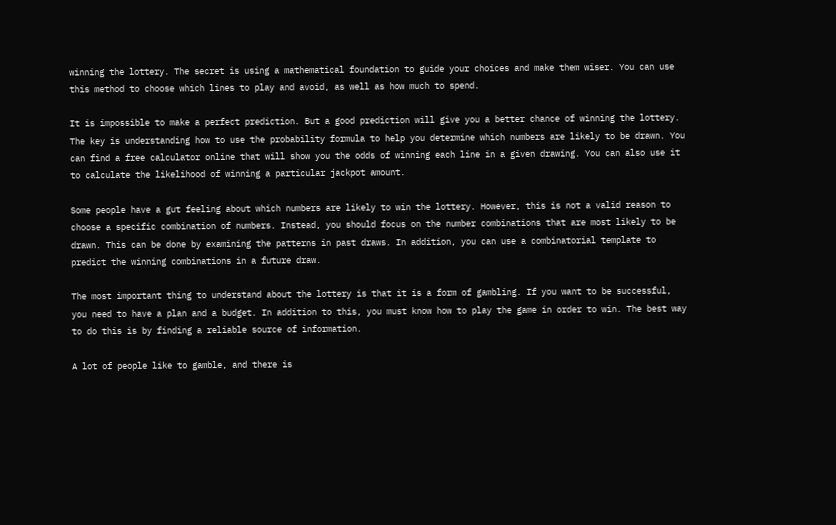winning the lottery. The secret is using a mathematical foundation to guide your choices and make them wiser. You can use this method to choose which lines to play and avoid, as well as how much to spend.

It is impossible to make a perfect prediction. But a good prediction will give you a better chance of winning the lottery. The key is understanding how to use the probability formula to help you determine which numbers are likely to be drawn. You can find a free calculator online that will show you the odds of winning each line in a given drawing. You can also use it to calculate the likelihood of winning a particular jackpot amount.

Some people have a gut feeling about which numbers are likely to win the lottery. However, this is not a valid reason to choose a specific combination of numbers. Instead, you should focus on the number combinations that are most likely to be drawn. This can be done by examining the patterns in past draws. In addition, you can use a combinatorial template to predict the winning combinations in a future draw.

The most important thing to understand about the lottery is that it is a form of gambling. If you want to be successful, you need to have a plan and a budget. In addition to this, you must know how to play the game in order to win. The best way to do this is by finding a reliable source of information.

A lot of people like to gamble, and there is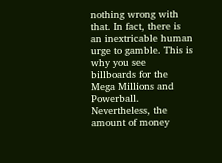nothing wrong with that. In fact, there is an inextricable human urge to gamble. This is why you see billboards for the Mega Millions and Powerball. Nevertheless, the amount of money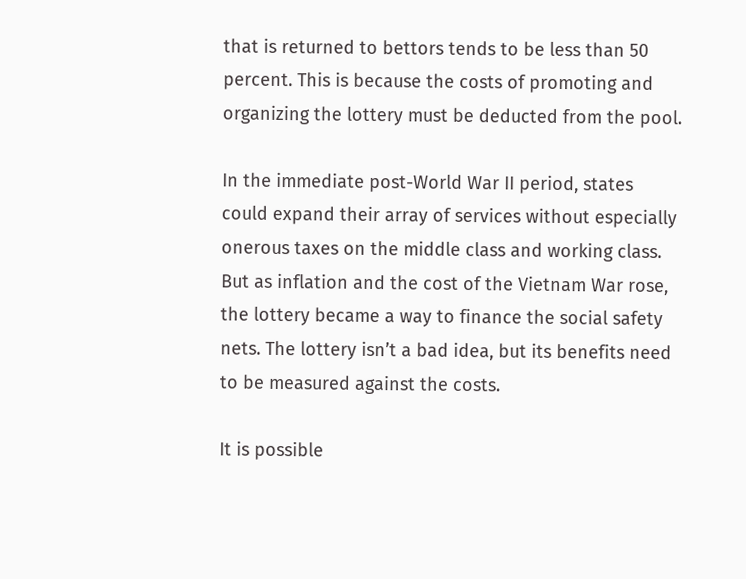that is returned to bettors tends to be less than 50 percent. This is because the costs of promoting and organizing the lottery must be deducted from the pool.

In the immediate post-World War II period, states could expand their array of services without especially onerous taxes on the middle class and working class. But as inflation and the cost of the Vietnam War rose, the lottery became a way to finance the social safety nets. The lottery isn’t a bad idea, but its benefits need to be measured against the costs.

It is possible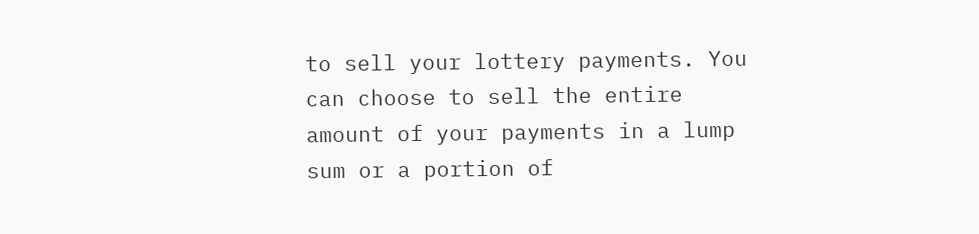to sell your lottery payments. You can choose to sell the entire amount of your payments in a lump sum or a portion of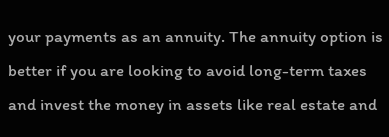your payments as an annuity. The annuity option is better if you are looking to avoid long-term taxes and invest the money in assets like real estate and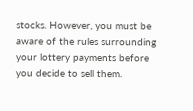stocks. However, you must be aware of the rules surrounding your lottery payments before you decide to sell them.